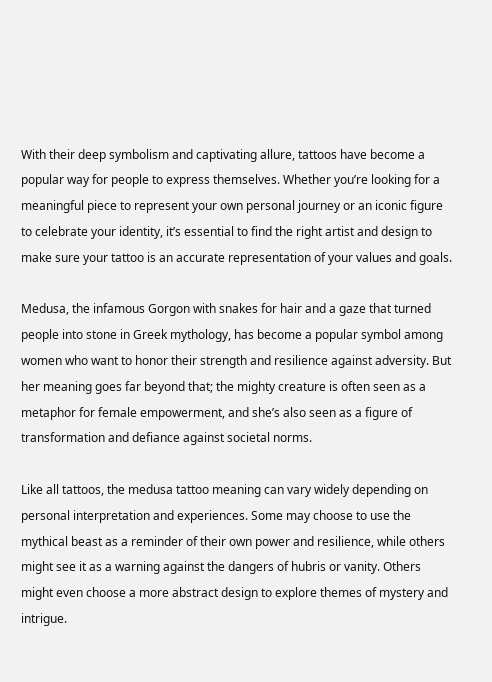With their deep symbolism and captivating allure, tattoos have become a popular way for people to express themselves. Whether you’re looking for a meaningful piece to represent your own personal journey or an iconic figure to celebrate your identity, it’s essential to find the right artist and design to make sure your tattoo is an accurate representation of your values and goals.

Medusa, the infamous Gorgon with snakes for hair and a gaze that turned people into stone in Greek mythology, has become a popular symbol among women who want to honor their strength and resilience against adversity. But her meaning goes far beyond that; the mighty creature is often seen as a metaphor for female empowerment, and she’s also seen as a figure of transformation and defiance against societal norms.

Like all tattoos, the medusa tattoo meaning can vary widely depending on personal interpretation and experiences. Some may choose to use the mythical beast as a reminder of their own power and resilience, while others might see it as a warning against the dangers of hubris or vanity. Others might even choose a more abstract design to explore themes of mystery and intrigue.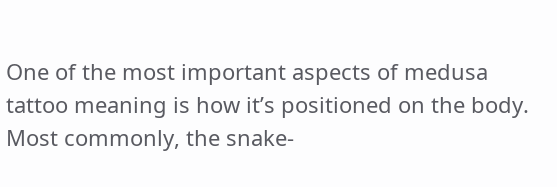One of the most important aspects of medusa tattoo meaning is how it’s positioned on the body. Most commonly, the snake-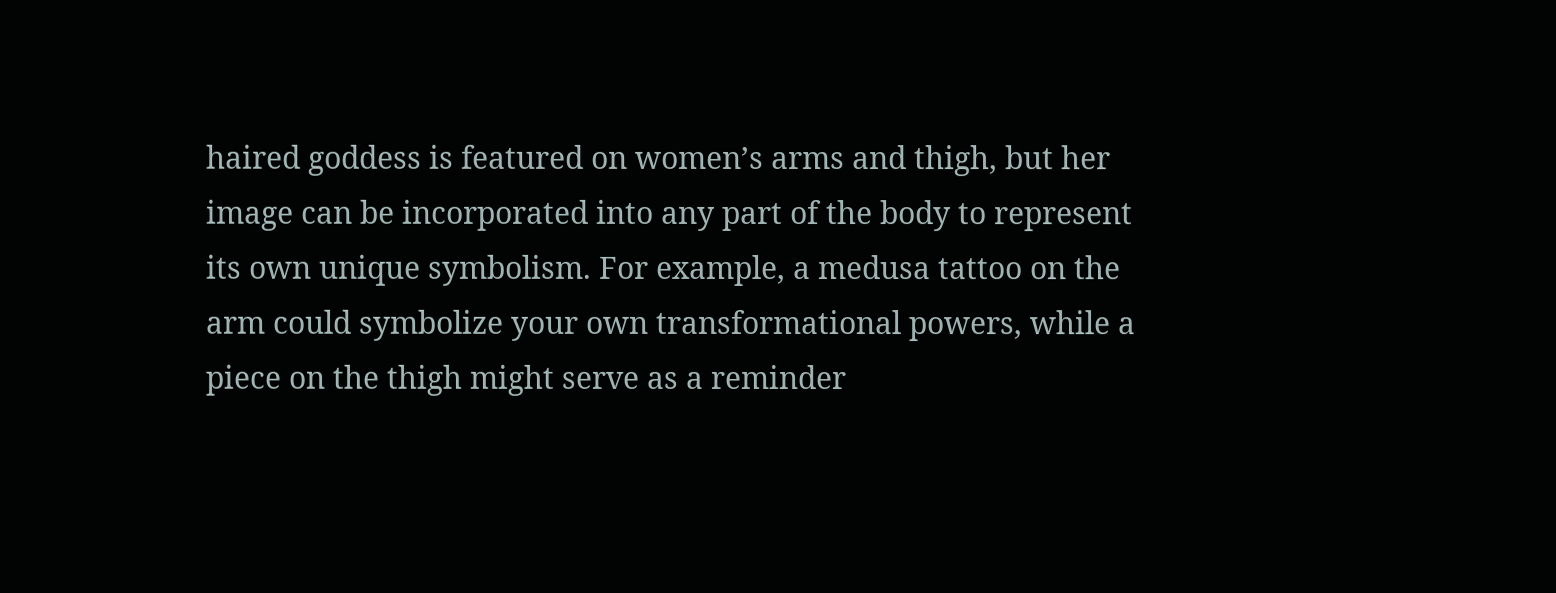haired goddess is featured on women’s arms and thigh, but her image can be incorporated into any part of the body to represent its own unique symbolism. For example, a medusa tattoo on the arm could symbolize your own transformational powers, while a piece on the thigh might serve as a reminder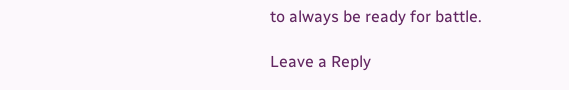to always be ready for battle.

Leave a Reply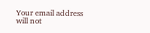Your email address will not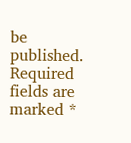be published. Required fields are marked *